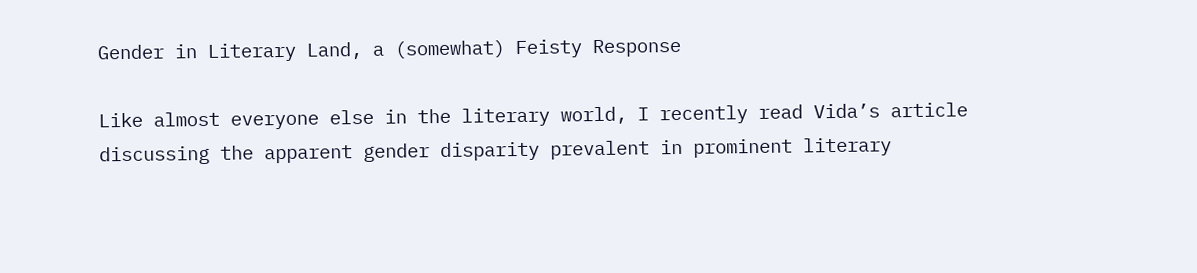Gender in Literary Land, a (somewhat) Feisty Response

Like almost everyone else in the literary world, I recently read Vida’s article discussing the apparent gender disparity prevalent in prominent literary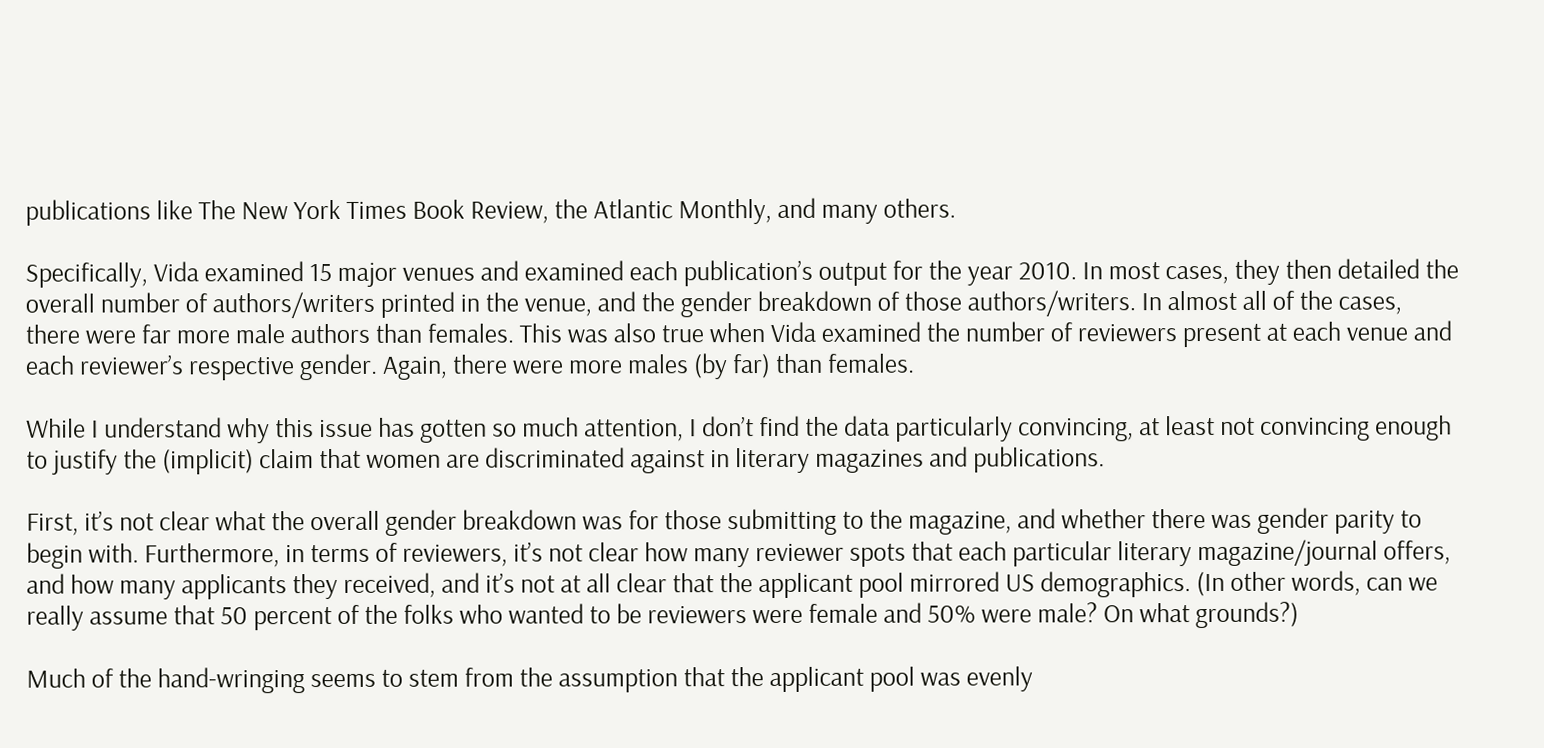publications like The New York Times Book Review, the Atlantic Monthly, and many others.

Specifically, Vida examined 15 major venues and examined each publication’s output for the year 2010. In most cases, they then detailed the overall number of authors/writers printed in the venue, and the gender breakdown of those authors/writers. In almost all of the cases, there were far more male authors than females. This was also true when Vida examined the number of reviewers present at each venue and each reviewer’s respective gender. Again, there were more males (by far) than females.

While I understand why this issue has gotten so much attention, I don’t find the data particularly convincing, at least not convincing enough to justify the (implicit) claim that women are discriminated against in literary magazines and publications.

First, it’s not clear what the overall gender breakdown was for those submitting to the magazine, and whether there was gender parity to begin with. Furthermore, in terms of reviewers, it’s not clear how many reviewer spots that each particular literary magazine/journal offers, and how many applicants they received, and it’s not at all clear that the applicant pool mirrored US demographics. (In other words, can we really assume that 50 percent of the folks who wanted to be reviewers were female and 50% were male? On what grounds?)

Much of the hand-wringing seems to stem from the assumption that the applicant pool was evenly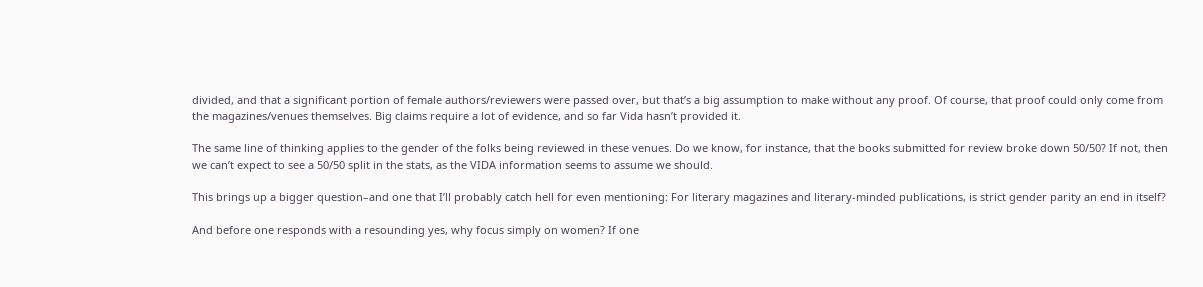divided, and that a significant portion of female authors/reviewers were passed over, but that’s a big assumption to make without any proof. Of course, that proof could only come from the magazines/venues themselves. Big claims require a lot of evidence, and so far Vida hasn’t provided it.

The same line of thinking applies to the gender of the folks being reviewed in these venues. Do we know, for instance, that the books submitted for review broke down 50/50? If not, then we can’t expect to see a 50/50 split in the stats, as the VIDA information seems to assume we should.

This brings up a bigger question–and one that I’ll probably catch hell for even mentioning: For literary magazines and literary-minded publications, is strict gender parity an end in itself?

And before one responds with a resounding yes, why focus simply on women? If one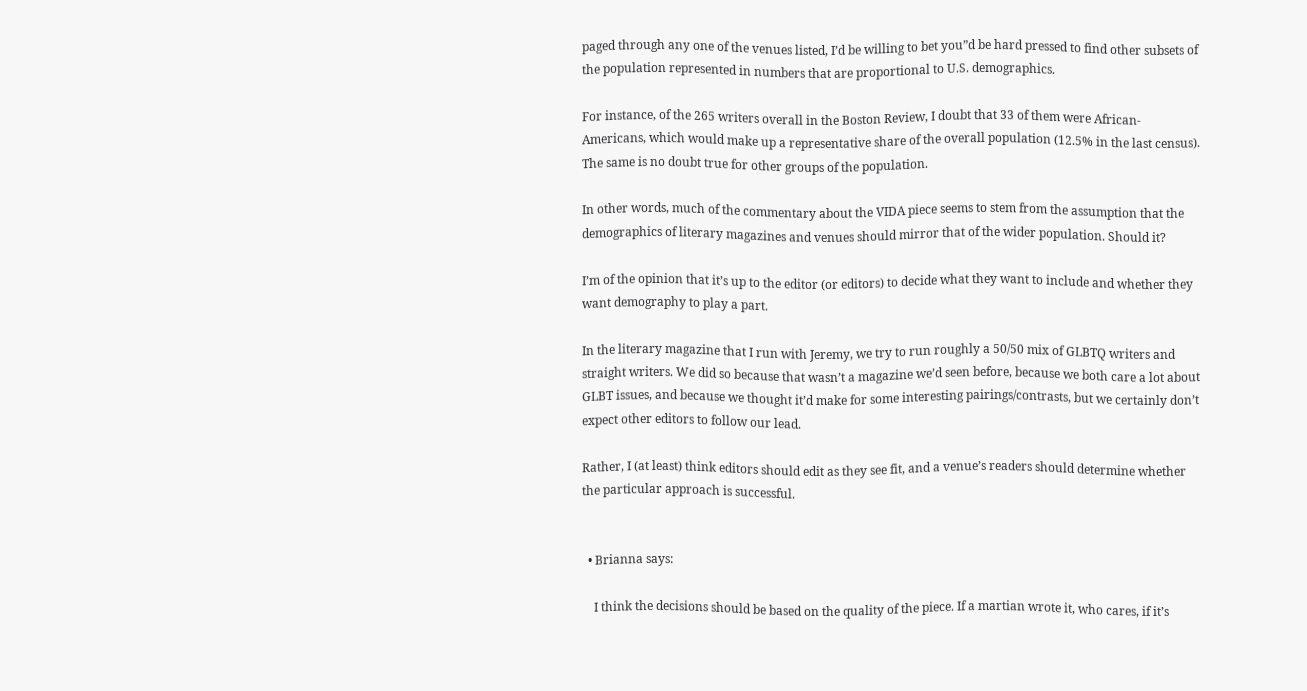paged through any one of the venues listed, I’d be willing to bet you”d be hard pressed to find other subsets of the population represented in numbers that are proportional to U.S. demographics.

For instance, of the 265 writers overall in the Boston Review, I doubt that 33 of them were African-Americans, which would make up a representative share of the overall population (12.5% in the last census). The same is no doubt true for other groups of the population.

In other words, much of the commentary about the VIDA piece seems to stem from the assumption that the demographics of literary magazines and venues should mirror that of the wider population. Should it?

I’m of the opinion that it’s up to the editor (or editors) to decide what they want to include and whether they want demography to play a part.

In the literary magazine that I run with Jeremy, we try to run roughly a 50/50 mix of GLBTQ writers and straight writers. We did so because that wasn’t a magazine we’d seen before, because we both care a lot about GLBT issues, and because we thought it’d make for some interesting pairings/contrasts, but we certainly don’t expect other editors to follow our lead.

Rather, I (at least) think editors should edit as they see fit, and a venue’s readers should determine whether the particular approach is successful.


  • Brianna says:

    I think the decisions should be based on the quality of the piece. If a martian wrote it, who cares, if it’s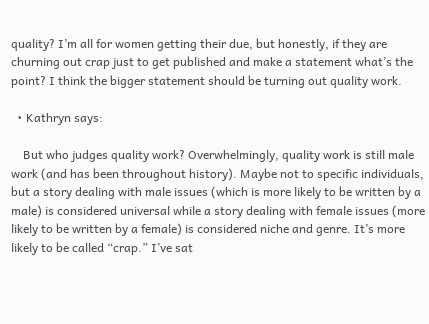quality? I’m all for women getting their due, but honestly, if they are churning out crap just to get published and make a statement what’s the point? I think the bigger statement should be turning out quality work.

  • Kathryn says:

    But who judges quality work? Overwhelmingly, quality work is still male work (and has been throughout history). Maybe not to specific individuals, but a story dealing with male issues (which is more likely to be written by a male) is considered universal while a story dealing with female issues (more likely to be written by a female) is considered niche and genre. It’s more likely to be called “crap.” I’ve sat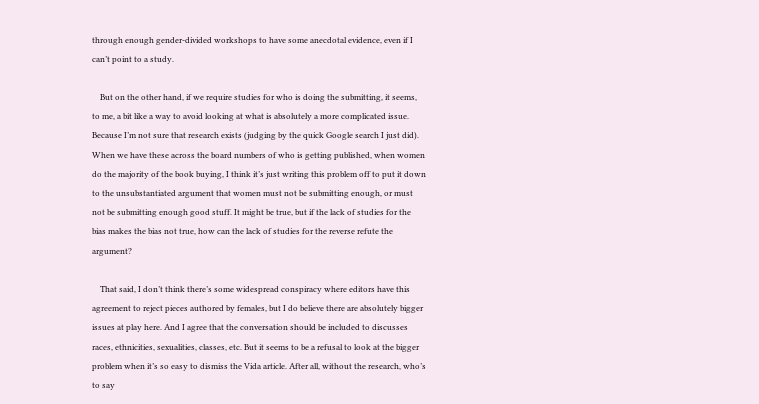through enough gender-divided workshops to have some anecdotal evidence, even if I can’t point to a study.

    But on the other hand, if we require studies for who is doing the submitting, it seems, to me, a bit like a way to avoid looking at what is absolutely a more complicated issue. Because I’m not sure that research exists (judging by the quick Google search I just did). When we have these across the board numbers of who is getting published, when women do the majority of the book buying, I think it’s just writing this problem off to put it down to the unsubstantiated argument that women must not be submitting enough, or must not be submitting enough good stuff. It might be true, but if the lack of studies for the bias makes the bias not true, how can the lack of studies for the reverse refute the argument?

    That said, I don’t think there’s some widespread conspiracy where editors have this agreement to reject pieces authored by females, but I do believe there are absolutely bigger issues at play here. And I agree that the conversation should be included to discusses races, ethnicities, sexualities, classes, etc. But it seems to be a refusal to look at the bigger problem when it’s so easy to dismiss the Vida article. After all, without the research, who’s to say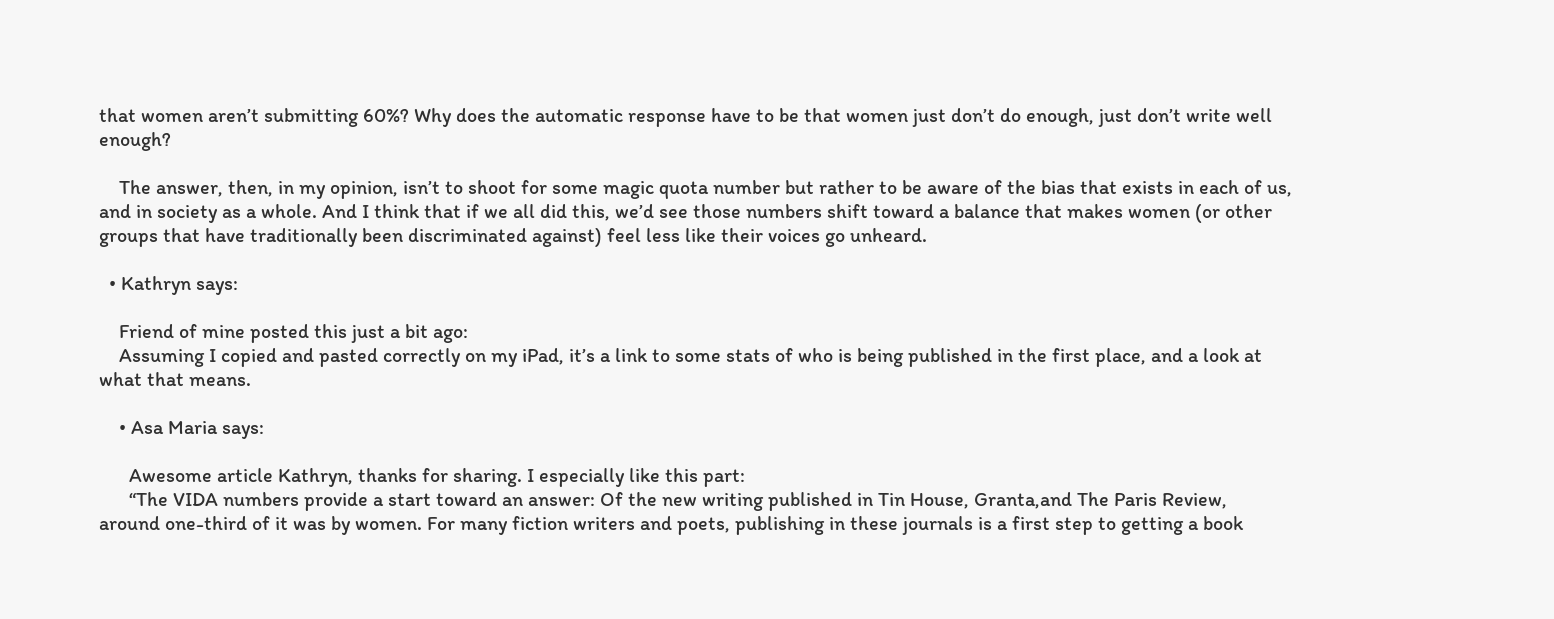that women aren’t submitting 60%? Why does the automatic response have to be that women just don’t do enough, just don’t write well enough?

    The answer, then, in my opinion, isn’t to shoot for some magic quota number but rather to be aware of the bias that exists in each of us, and in society as a whole. And I think that if we all did this, we’d see those numbers shift toward a balance that makes women (or other groups that have traditionally been discriminated against) feel less like their voices go unheard.

  • Kathryn says:

    Friend of mine posted this just a bit ago:
    Assuming I copied and pasted correctly on my iPad, it’s a link to some stats of who is being published in the first place, and a look at what that means.

    • Asa Maria says:

      Awesome article Kathryn, thanks for sharing. I especially like this part:
      “The VIDA numbers provide a start toward an answer: Of the new writing published in Tin House, Granta,and The Paris Review, around one-third of it was by women. For many fiction writers and poets, publishing in these journals is a first step to getting a book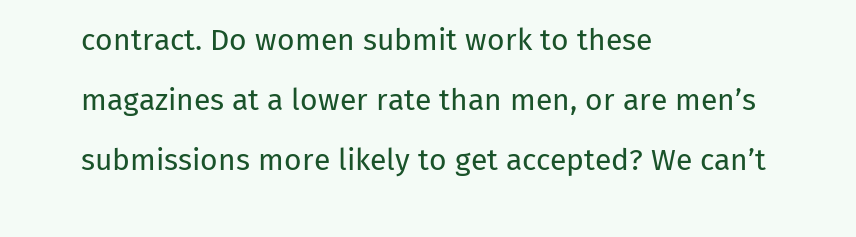contract. Do women submit work to these magazines at a lower rate than men, or are men’s submissions more likely to get accepted? We can’t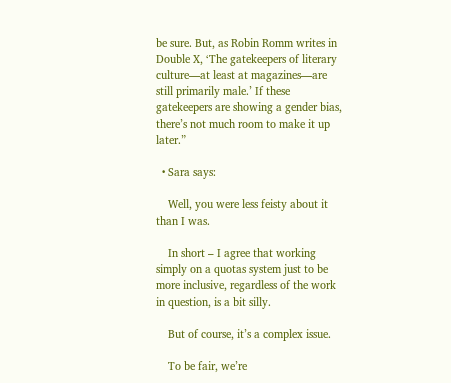be sure. But, as Robin Romm writes in Double X, ‘The gatekeepers of literary culture—at least at magazines—are still primarily male.’ If these gatekeepers are showing a gender bias, there’s not much room to make it up later.”

  • Sara says:

    Well, you were less feisty about it than I was.

    In short – I agree that working simply on a quotas system just to be more inclusive, regardless of the work in question, is a bit silly.

    But of course, it’s a complex issue.

    To be fair, we’re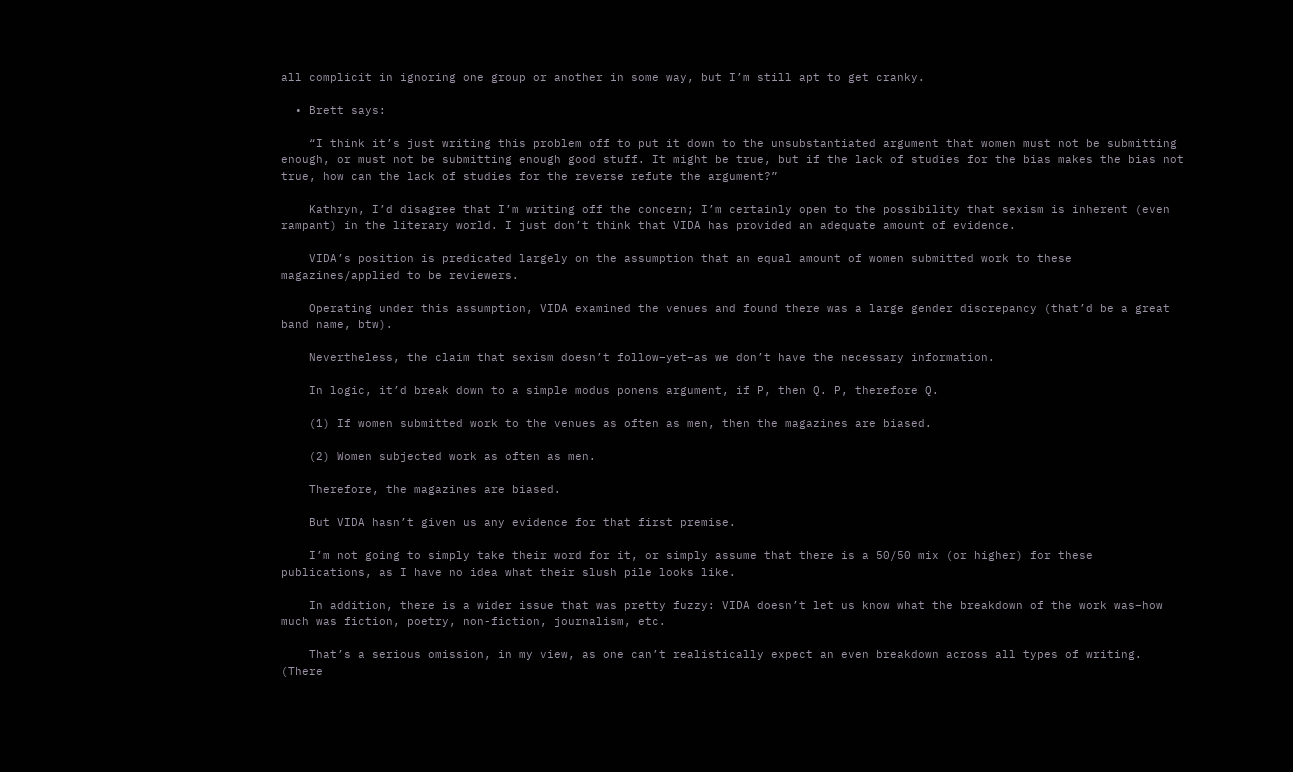all complicit in ignoring one group or another in some way, but I’m still apt to get cranky.

  • Brett says:

    “I think it’s just writing this problem off to put it down to the unsubstantiated argument that women must not be submitting enough, or must not be submitting enough good stuff. It might be true, but if the lack of studies for the bias makes the bias not true, how can the lack of studies for the reverse refute the argument?”

    Kathryn, I’d disagree that I’m writing off the concern; I’m certainly open to the possibility that sexism is inherent (even rampant) in the literary world. I just don’t think that VIDA has provided an adequate amount of evidence.

    VIDA’s position is predicated largely on the assumption that an equal amount of women submitted work to these magazines/applied to be reviewers.

    Operating under this assumption, VIDA examined the venues and found there was a large gender discrepancy (that’d be a great band name, btw).

    Nevertheless, the claim that sexism doesn’t follow–yet–as we don’t have the necessary information.

    In logic, it’d break down to a simple modus ponens argument, if P, then Q. P, therefore Q.

    (1) If women submitted work to the venues as often as men, then the magazines are biased.

    (2) Women subjected work as often as men.

    Therefore, the magazines are biased.

    But VIDA hasn’t given us any evidence for that first premise.

    I’m not going to simply take their word for it, or simply assume that there is a 50/50 mix (or higher) for these publications, as I have no idea what their slush pile looks like.

    In addition, there is a wider issue that was pretty fuzzy: VIDA doesn’t let us know what the breakdown of the work was–how much was fiction, poetry, non-fiction, journalism, etc.

    That’s a serious omission, in my view, as one can’t realistically expect an even breakdown across all types of writing. (There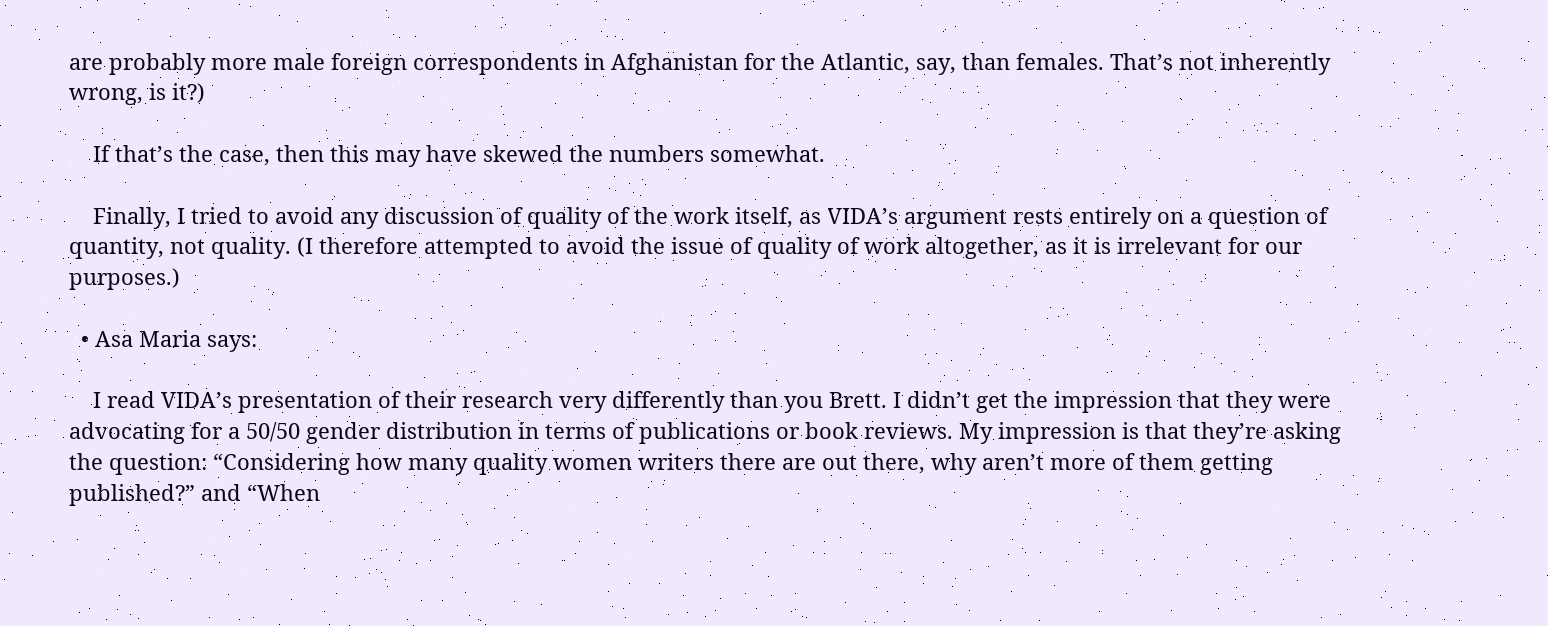are probably more male foreign correspondents in Afghanistan for the Atlantic, say, than females. That’s not inherently wrong, is it?)

    If that’s the case, then this may have skewed the numbers somewhat.

    Finally, I tried to avoid any discussion of quality of the work itself, as VIDA’s argument rests entirely on a question of quantity, not quality. (I therefore attempted to avoid the issue of quality of work altogether, as it is irrelevant for our purposes.)

  • Asa Maria says:

    I read VIDA’s presentation of their research very differently than you Brett. I didn’t get the impression that they were advocating for a 50/50 gender distribution in terms of publications or book reviews. My impression is that they’re asking the question: “Considering how many quality women writers there are out there, why aren’t more of them getting published?” and “When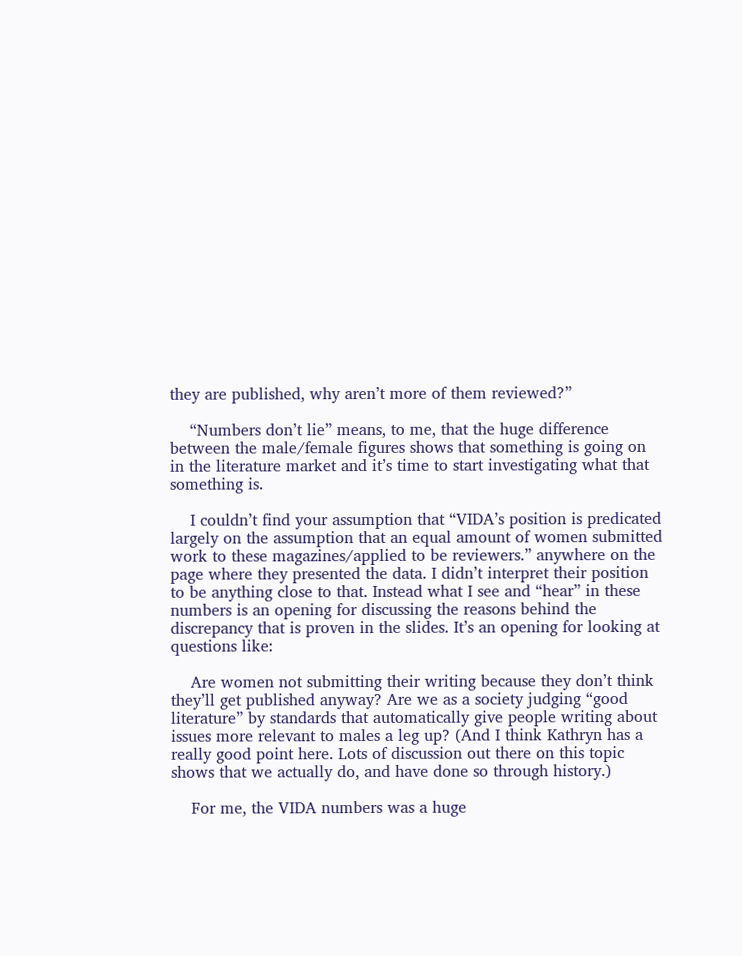they are published, why aren’t more of them reviewed?”

    “Numbers don’t lie” means, to me, that the huge difference between the male/female figures shows that something is going on in the literature market and it’s time to start investigating what that something is.

    I couldn’t find your assumption that “VIDA’s position is predicated largely on the assumption that an equal amount of women submitted work to these magazines/applied to be reviewers.” anywhere on the page where they presented the data. I didn’t interpret their position to be anything close to that. Instead what I see and “hear” in these numbers is an opening for discussing the reasons behind the discrepancy that is proven in the slides. It’s an opening for looking at questions like:

    Are women not submitting their writing because they don’t think they’ll get published anyway? Are we as a society judging “good literature” by standards that automatically give people writing about issues more relevant to males a leg up? (And I think Kathryn has a really good point here. Lots of discussion out there on this topic shows that we actually do, and have done so through history.)

    For me, the VIDA numbers was a huge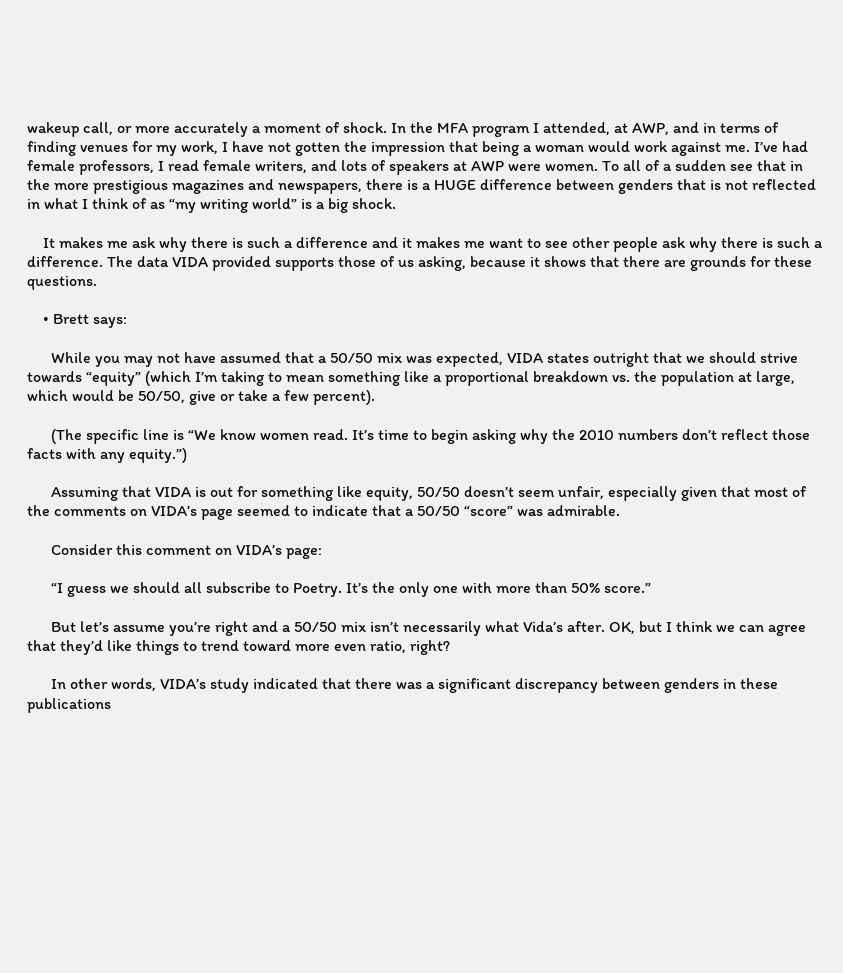wakeup call, or more accurately a moment of shock. In the MFA program I attended, at AWP, and in terms of finding venues for my work, I have not gotten the impression that being a woman would work against me. I’ve had female professors, I read female writers, and lots of speakers at AWP were women. To all of a sudden see that in the more prestigious magazines and newspapers, there is a HUGE difference between genders that is not reflected in what I think of as “my writing world” is a big shock.

    It makes me ask why there is such a difference and it makes me want to see other people ask why there is such a difference. The data VIDA provided supports those of us asking, because it shows that there are grounds for these questions.

    • Brett says:

      While you may not have assumed that a 50/50 mix was expected, VIDA states outright that we should strive towards “equity” (which I’m taking to mean something like a proportional breakdown vs. the population at large, which would be 50/50, give or take a few percent).

      (The specific line is “We know women read. It’s time to begin asking why the 2010 numbers don’t reflect those facts with any equity.”)

      Assuming that VIDA is out for something like equity, 50/50 doesn’t seem unfair, especially given that most of the comments on VIDA’s page seemed to indicate that a 50/50 “score” was admirable.

      Consider this comment on VIDA’s page:

      “I guess we should all subscribe to Poetry. It’s the only one with more than 50% score.”

      But let’s assume you’re right and a 50/50 mix isn’t necessarily what Vida’s after. OK, but I think we can agree that they’d like things to trend toward more even ratio, right?

      In other words, VIDA’s study indicated that there was a significant discrepancy between genders in these publications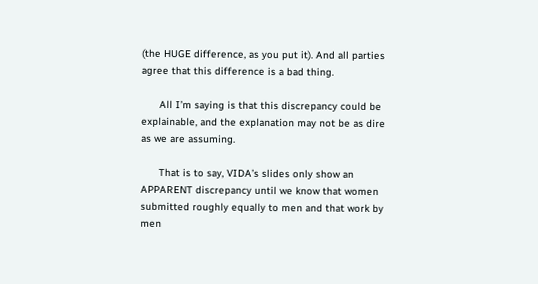(the HUGE difference, as you put it). And all parties agree that this difference is a bad thing.

      All I’m saying is that this discrepancy could be explainable, and the explanation may not be as dire as we are assuming.

      That is to say, VIDA’s slides only show an APPARENT discrepancy until we know that women submitted roughly equally to men and that work by men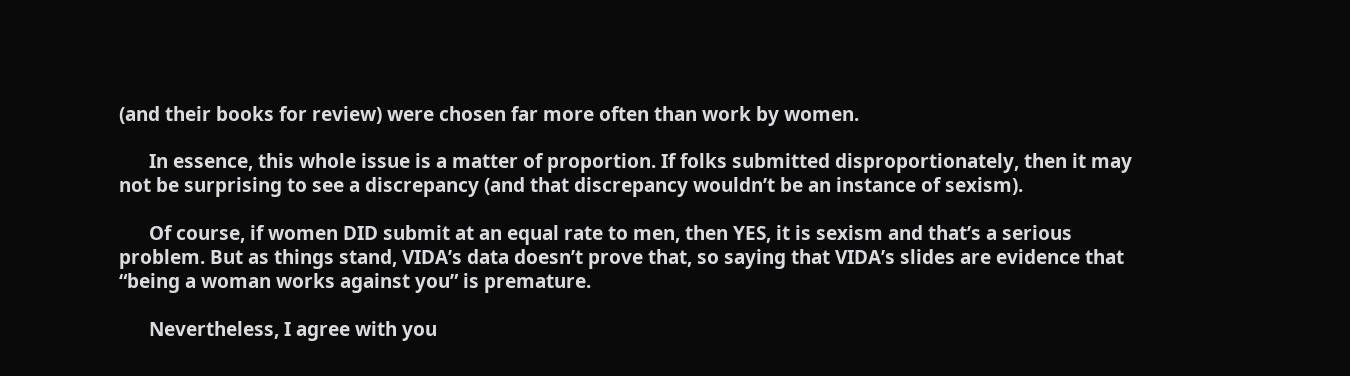(and their books for review) were chosen far more often than work by women.

      In essence, this whole issue is a matter of proportion. If folks submitted disproportionately, then it may not be surprising to see a discrepancy (and that discrepancy wouldn’t be an instance of sexism).

      Of course, if women DID submit at an equal rate to men, then YES, it is sexism and that’s a serious problem. But as things stand, VIDA’s data doesn’t prove that, so saying that VIDA’s slides are evidence that “being a woman works against you” is premature.

      Nevertheless, I agree with you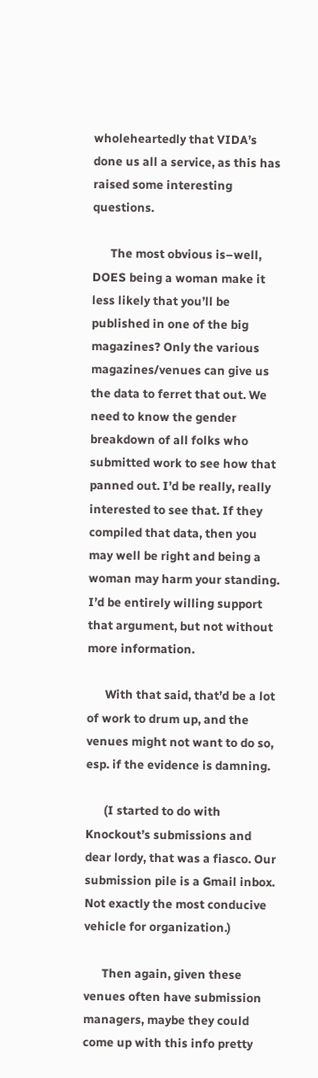wholeheartedly that VIDA’s done us all a service, as this has raised some interesting questions.

      The most obvious is–well, DOES being a woman make it less likely that you’ll be published in one of the big magazines? Only the various magazines/venues can give us the data to ferret that out. We need to know the gender breakdown of all folks who submitted work to see how that panned out. I’d be really, really interested to see that. If they compiled that data, then you may well be right and being a woman may harm your standing. I’d be entirely willing support that argument, but not without more information.

      With that said, that’d be a lot of work to drum up, and the venues might not want to do so, esp. if the evidence is damning.

      (I started to do with Knockout’s submissions and dear lordy, that was a fiasco. Our submission pile is a Gmail inbox. Not exactly the most conducive vehicle for organization.)

      Then again, given these venues often have submission managers, maybe they could come up with this info pretty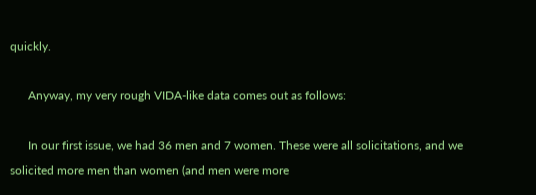quickly.

      Anyway, my very rough VIDA-like data comes out as follows:

      In our first issue, we had 36 men and 7 women. These were all solicitations, and we solicited more men than women (and men were more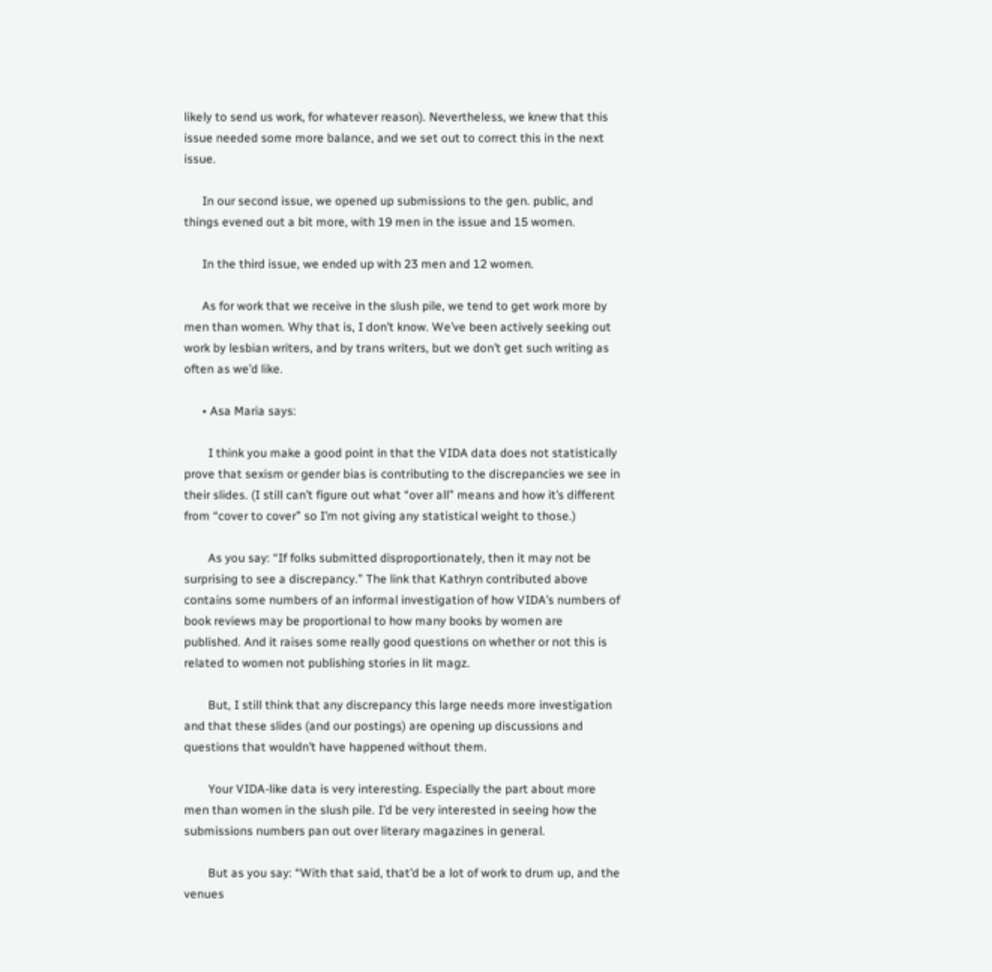likely to send us work, for whatever reason). Nevertheless, we knew that this issue needed some more balance, and we set out to correct this in the next issue.

      In our second issue, we opened up submissions to the gen. public, and things evened out a bit more, with 19 men in the issue and 15 women.

      In the third issue, we ended up with 23 men and 12 women.

      As for work that we receive in the slush pile, we tend to get work more by men than women. Why that is, I don’t know. We’ve been actively seeking out work by lesbian writers, and by trans writers, but we don’t get such writing as often as we’d like.

      • Asa Maria says:

        I think you make a good point in that the VIDA data does not statistically prove that sexism or gender bias is contributing to the discrepancies we see in their slides. (I still can’t figure out what “over all” means and how it’s different from “cover to cover” so I’m not giving any statistical weight to those.)

        As you say: “If folks submitted disproportionately, then it may not be surprising to see a discrepancy.” The link that Kathryn contributed above contains some numbers of an informal investigation of how VIDA’s numbers of book reviews may be proportional to how many books by women are published. And it raises some really good questions on whether or not this is related to women not publishing stories in lit magz.

        But, I still think that any discrepancy this large needs more investigation and that these slides (and our postings) are opening up discussions and questions that wouldn’t have happened without them.

        Your VIDA-like data is very interesting. Especially the part about more men than women in the slush pile. I’d be very interested in seeing how the submissions numbers pan out over literary magazines in general.

        But as you say: “With that said, that’d be a lot of work to drum up, and the venues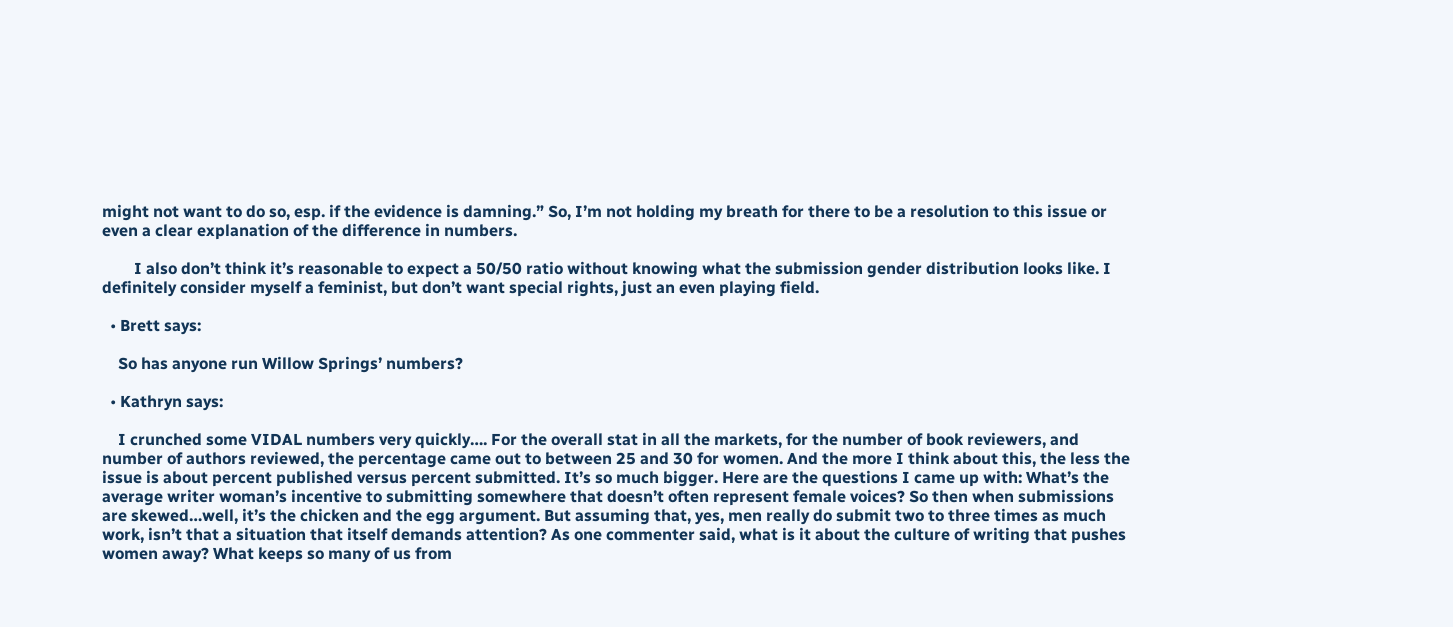might not want to do so, esp. if the evidence is damning.” So, I’m not holding my breath for there to be a resolution to this issue or even a clear explanation of the difference in numbers.

        I also don’t think it’s reasonable to expect a 50/50 ratio without knowing what the submission gender distribution looks like. I definitely consider myself a feminist, but don’t want special rights, just an even playing field.

  • Brett says:

    So has anyone run Willow Springs’ numbers?

  • Kathryn says:

    I crunched some VIDAL numbers very quickly…. For the overall stat in all the markets, for the number of book reviewers, and number of authors reviewed, the percentage came out to between 25 and 30 for women. And the more I think about this, the less the issue is about percent published versus percent submitted. It’s so much bigger. Here are the questions I came up with: What’s the average writer woman’s incentive to submitting somewhere that doesn’t often represent female voices? So then when submissions are skewed…well, it’s the chicken and the egg argument. But assuming that, yes, men really do submit two to three times as much work, isn’t that a situation that itself demands attention? As one commenter said, what is it about the culture of writing that pushes women away? What keeps so many of us from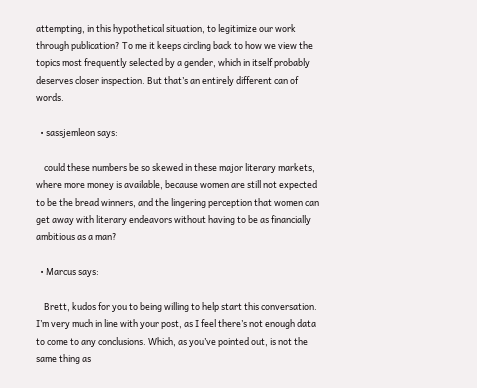attempting, in this hypothetical situation, to legitimize our work through publication? To me it keeps circling back to how we view the topics most frequently selected by a gender, which in itself probably deserves closer inspection. But that’s an entirely different can of words.

  • sassjemleon says:

    could these numbers be so skewed in these major literary markets, where more money is available, because women are still not expected to be the bread winners, and the lingering perception that women can get away with literary endeavors without having to be as financially ambitious as a man?

  • Marcus says:

    Brett, kudos for you to being willing to help start this conversation. I’m very much in line with your post, as I feel there’s not enough data to come to any conclusions. Which, as you’ve pointed out, is not the same thing as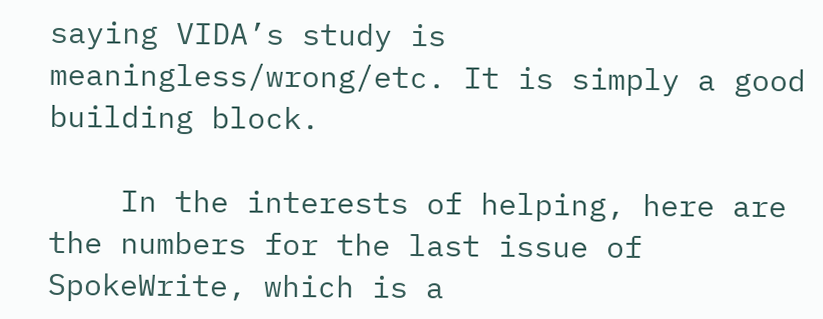saying VIDA’s study is meaningless/wrong/etc. It is simply a good building block.

    In the interests of helping, here are the numbers for the last issue of SpokeWrite, which is a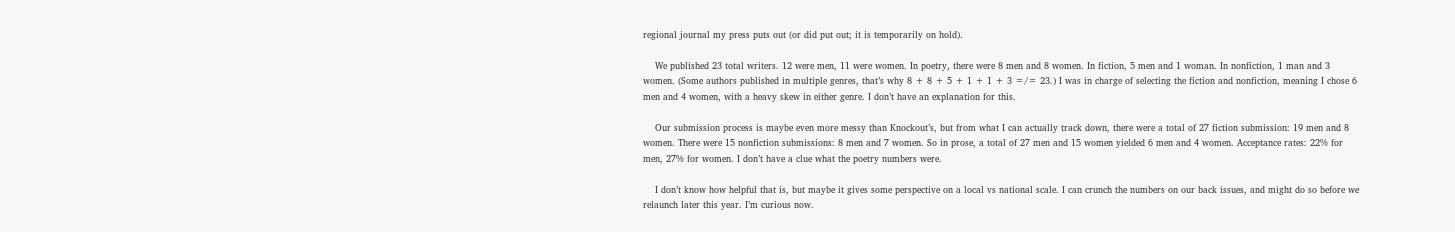regional journal my press puts out (or did put out; it is temporarily on hold).

    We published 23 total writers. 12 were men, 11 were women. In poetry, there were 8 men and 8 women. In fiction, 5 men and 1 woman. In nonfiction, 1 man and 3 women. (Some authors published in multiple genres, that’s why 8 + 8 + 5 + 1 + 1 + 3 =/= 23.) I was in charge of selecting the fiction and nonfiction, meaning I chose 6 men and 4 women, with a heavy skew in either genre. I don’t have an explanation for this.

    Our submission process is maybe even more messy than Knockout’s, but from what I can actually track down, there were a total of 27 fiction submission: 19 men and 8 women. There were 15 nonfiction submissions: 8 men and 7 women. So in prose, a total of 27 men and 15 women yielded 6 men and 4 women. Acceptance rates: 22% for men, 27% for women. I don’t have a clue what the poetry numbers were.

    I don’t know how helpful that is, but maybe it gives some perspective on a local vs national scale. I can crunch the numbers on our back issues, and might do so before we relaunch later this year. I’m curious now.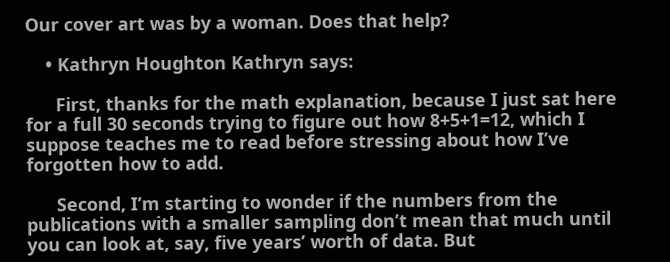Our cover art was by a woman. Does that help?

    • Kathryn Houghton Kathryn says:

      First, thanks for the math explanation, because I just sat here for a full 30 seconds trying to figure out how 8+5+1=12, which I suppose teaches me to read before stressing about how I’ve forgotten how to add.

      Second, I’m starting to wonder if the numbers from the publications with a smaller sampling don’t mean that much until you can look at, say, five years’ worth of data. But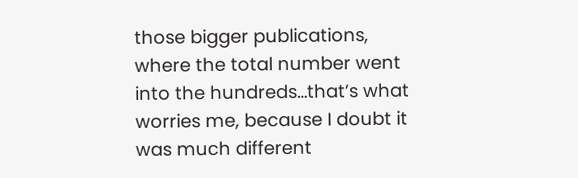those bigger publications, where the total number went into the hundreds…that’s what worries me, because I doubt it was much different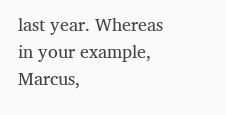last year. Whereas in your example, Marcus,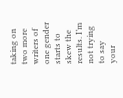taking on two more writers of one gender starts to skew the results. I’m not trying to say your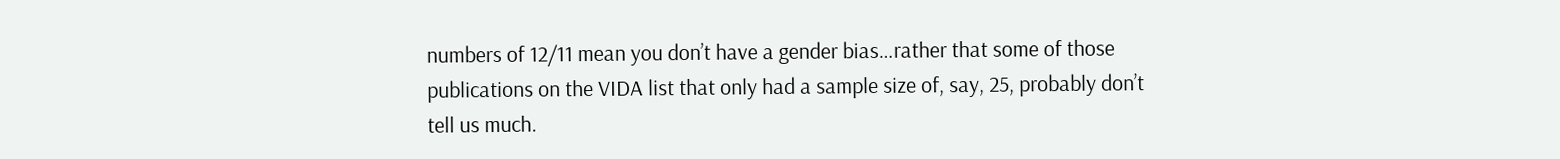numbers of 12/11 mean you don’t have a gender bias…rather that some of those publications on the VIDA list that only had a sample size of, say, 25, probably don’t tell us much.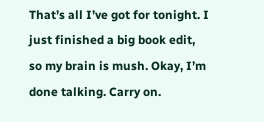That’s all I’ve got for tonight. I just finished a big book edit, so my brain is mush. Okay, I’m done talking. Carry on.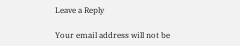Leave a Reply

Your email address will not be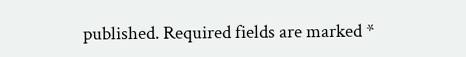published. Required fields are marked *